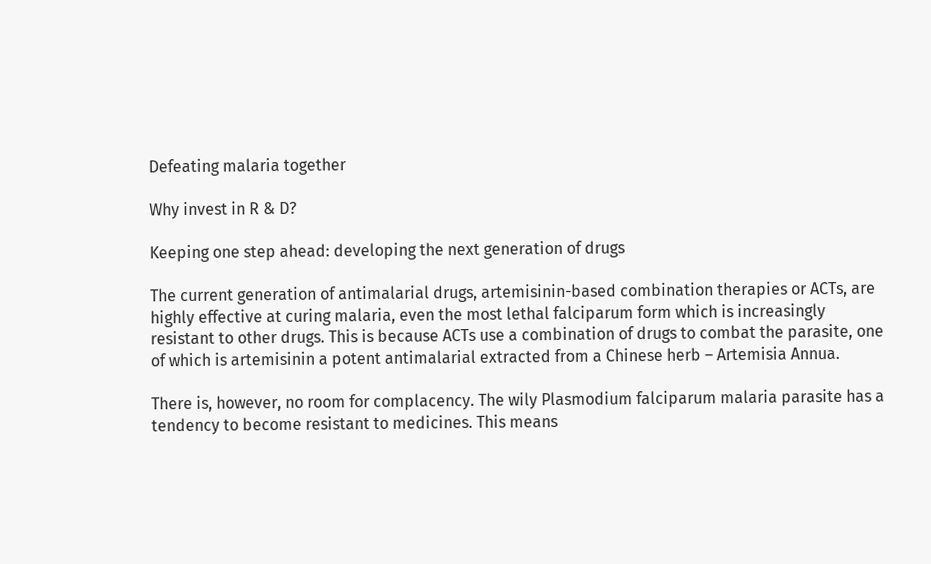Defeating malaria together

Why invest in R & D?

Keeping one step ahead: developing the next generation of drugs

The current generation of antimalarial drugs, artemisinin-based combination therapies or ACTs, are highly effective at curing malaria, even the most lethal falciparum form which is increasingly resistant to other drugs. This is because ACTs use a combination of drugs to combat the parasite, one of which is artemisinin a potent antimalarial extracted from a Chinese herb – Artemisia Annua.

There is, however, no room for complacency. The wily Plasmodium falciparum malaria parasite has a tendency to become resistant to medicines. This means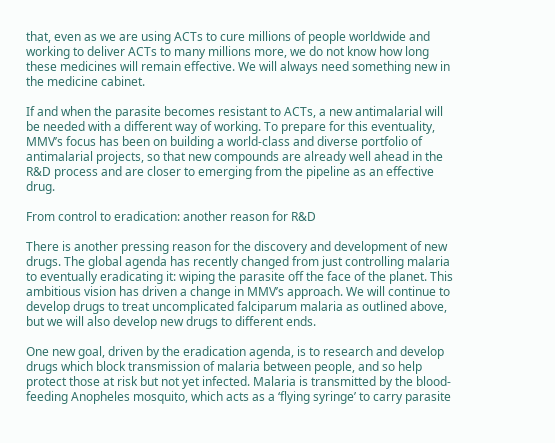that, even as we are using ACTs to cure millions of people worldwide and working to deliver ACTs to many millions more, we do not know how long these medicines will remain effective. We will always need something new in the medicine cabinet.

If and when the parasite becomes resistant to ACTs, a new antimalarial will be needed with a different way of working. To prepare for this eventuality, MMV’s focus has been on building a world-class and diverse portfolio of antimalarial projects, so that new compounds are already well ahead in the R&D process and are closer to emerging from the pipeline as an effective drug.

From control to eradication: another reason for R&D

There is another pressing reason for the discovery and development of new drugs. The global agenda has recently changed from just controlling malaria to eventually eradicating it: wiping the parasite off the face of the planet. This ambitious vision has driven a change in MMV’s approach. We will continue to develop drugs to treat uncomplicated falciparum malaria as outlined above, but we will also develop new drugs to different ends.

One new goal, driven by the eradication agenda, is to research and develop drugs which block transmission of malaria between people, and so help protect those at risk but not yet infected. Malaria is transmitted by the blood-feeding Anopheles mosquito, which acts as a ‘flying syringe’ to carry parasite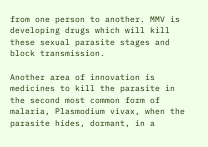from one person to another. MMV is developing drugs which will kill these sexual parasite stages and block transmission.

Another area of innovation is medicines to kill the parasite in the second most common form of malaria, Plasmodium vivax, when the parasite hides, dormant, in a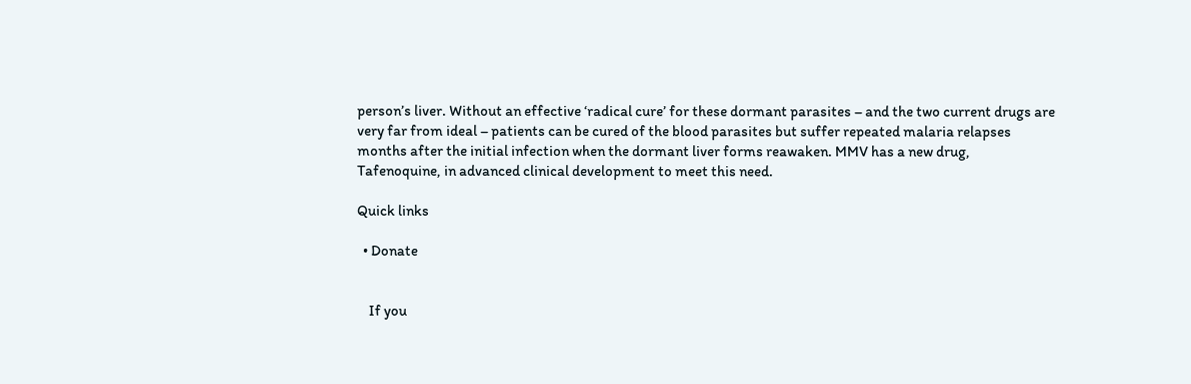person’s liver. Without an effective ‘radical cure’ for these dormant parasites – and the two current drugs are very far from ideal – patients can be cured of the blood parasites but suffer repeated malaria relapses months after the initial infection when the dormant liver forms reawaken. MMV has a new drug, Tafenoquine, in advanced clinical development to meet this need.

Quick links

  • Donate


    If you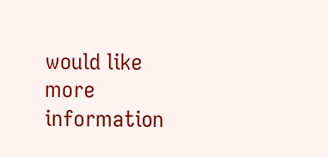would like more information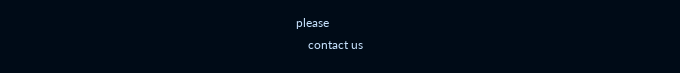please
    contact us